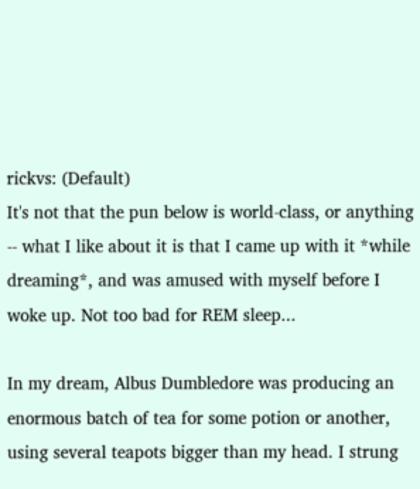rickvs: (Default)
It's not that the pun below is world-class, or anything -- what I like about it is that I came up with it *while dreaming*, and was amused with myself before I woke up. Not too bad for REM sleep...

In my dream, Albus Dumbledore was producing an enormous batch of tea for some potion or another, using several teapots bigger than my head. I strung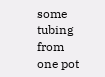some tubing from one pot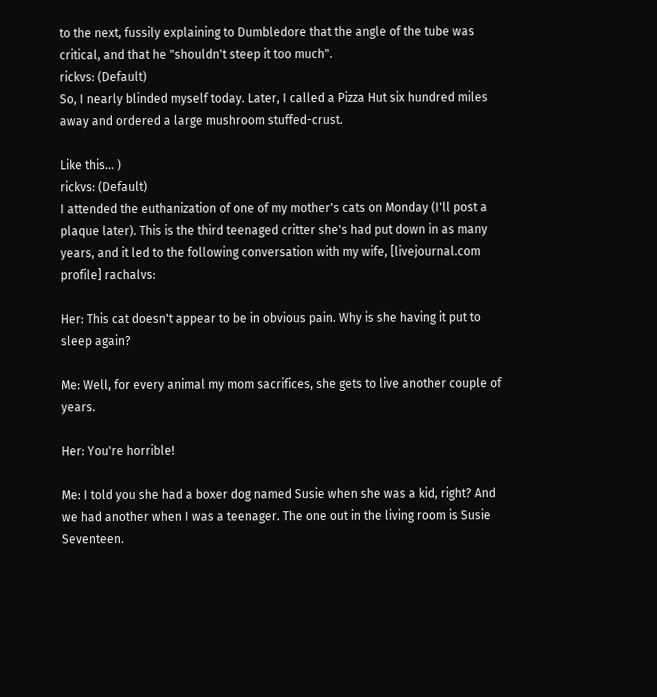to the next, fussily explaining to Dumbledore that the angle of the tube was critical, and that he "shouldn't steep it too much".
rickvs: (Default)
So, I nearly blinded myself today. Later, I called a Pizza Hut six hundred miles away and ordered a large mushroom stuffed-crust.

Like this... )
rickvs: (Default)
I attended the euthanization of one of my mother's cats on Monday (I'll post a plaque later). This is the third teenaged critter she's had put down in as many years, and it led to the following conversation with my wife, [livejournal.com profile] rachalvs:

Her: This cat doesn't appear to be in obvious pain. Why is she having it put to sleep again?

Me: Well, for every animal my mom sacrifices, she gets to live another couple of years.

Her: You're horrible!

Me: I told you she had a boxer dog named Susie when she was a kid, right? And we had another when I was a teenager. The one out in the living room is Susie Seventeen.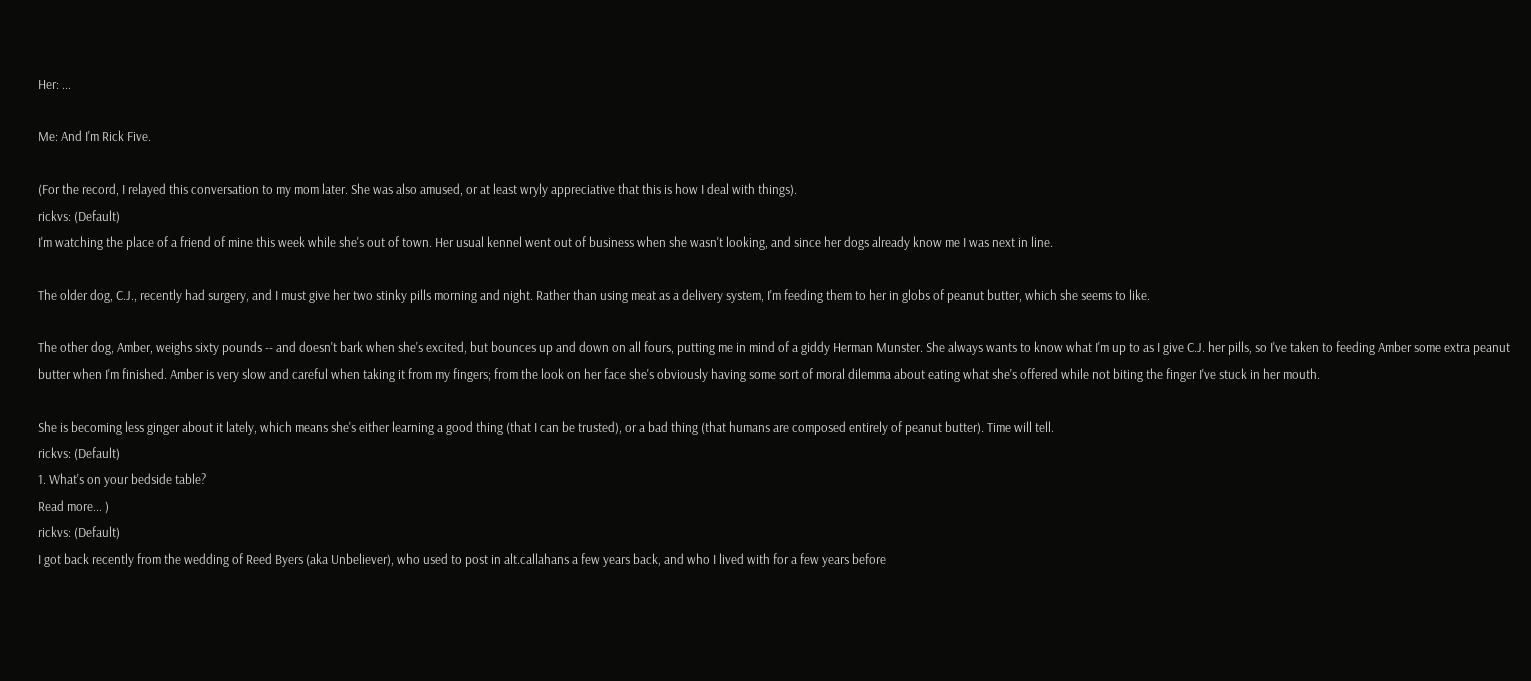Her: ...

Me: And I'm Rick Five.

(For the record, I relayed this conversation to my mom later. She was also amused, or at least wryly appreciative that this is how I deal with things).
rickvs: (Default)
I'm watching the place of a friend of mine this week while she's out of town. Her usual kennel went out of business when she wasn't looking, and since her dogs already know me I was next in line.

The older dog, C.J., recently had surgery, and I must give her two stinky pills morning and night. Rather than using meat as a delivery system, I'm feeding them to her in globs of peanut butter, which she seems to like.

The other dog, Amber, weighs sixty pounds -- and doesn't bark when she's excited, but bounces up and down on all fours, putting me in mind of a giddy Herman Munster. She always wants to know what I'm up to as I give C.J. her pills, so I've taken to feeding Amber some extra peanut butter when I'm finished. Amber is very slow and careful when taking it from my fingers; from the look on her face she's obviously having some sort of moral dilemma about eating what she's offered while not biting the finger I've stuck in her mouth.

She is becoming less ginger about it lately, which means she's either learning a good thing (that I can be trusted), or a bad thing (that humans are composed entirely of peanut butter). Time will tell.
rickvs: (Default)
1. What's on your bedside table?
Read more... )
rickvs: (Default)
I got back recently from the wedding of Reed Byers (aka Unbeliever), who used to post in alt.callahans a few years back, and who I lived with for a few years before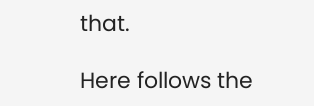that.

Here follows the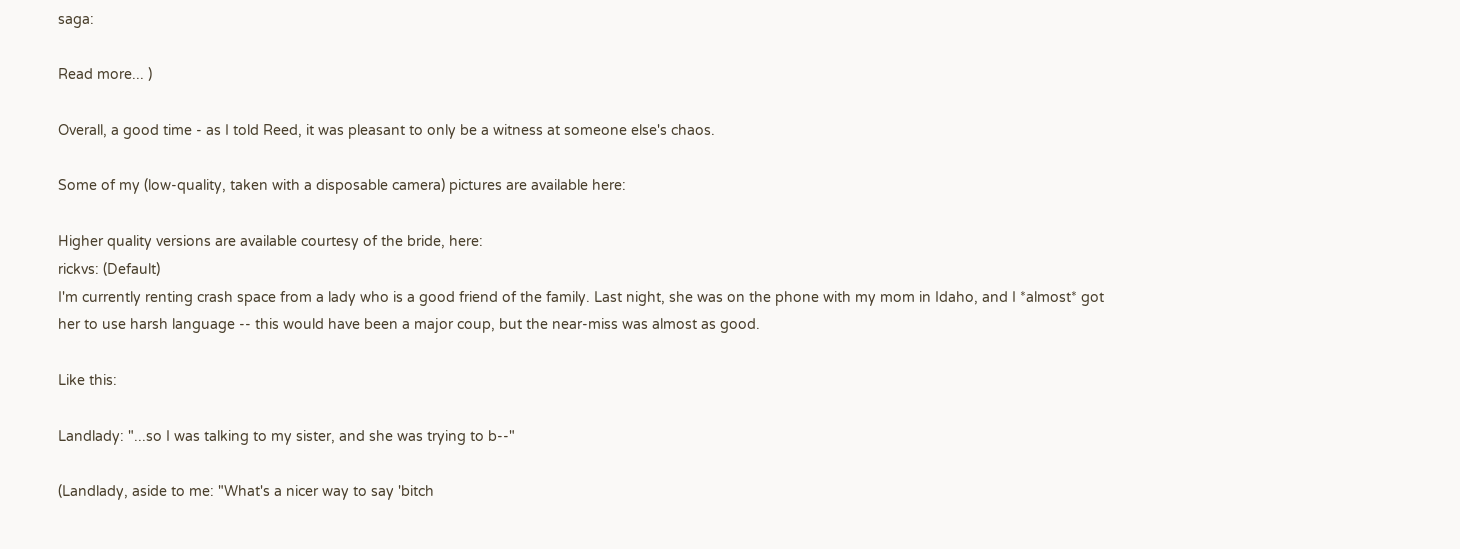saga:

Read more... )

Overall, a good time - as I told Reed, it was pleasant to only be a witness at someone else's chaos.

Some of my (low-quality, taken with a disposable camera) pictures are available here:

Higher quality versions are available courtesy of the bride, here:
rickvs: (Default)
I'm currently renting crash space from a lady who is a good friend of the family. Last night, she was on the phone with my mom in Idaho, and I *almost* got her to use harsh language -- this would have been a major coup, but the near-miss was almost as good.

Like this:

Landlady: "...so I was talking to my sister, and she was trying to b--"

(Landlady, aside to me: "What's a nicer way to say 'bitch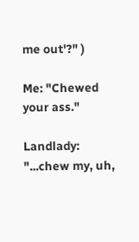me out'?" )

Me: "Chewed your ass."

Landlady: "...chew my, uh,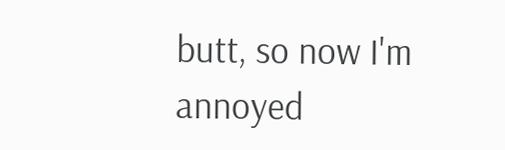butt, so now I'm annoyed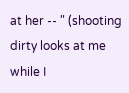at her -- " (shooting dirty looks at me while I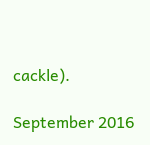cackle).

September 2016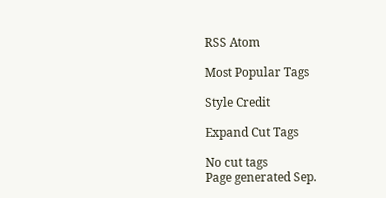RSS Atom

Most Popular Tags

Style Credit

Expand Cut Tags

No cut tags
Page generated Sep.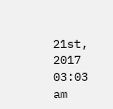21st, 2017 03:03 am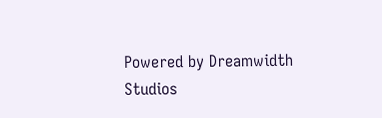Powered by Dreamwidth Studios